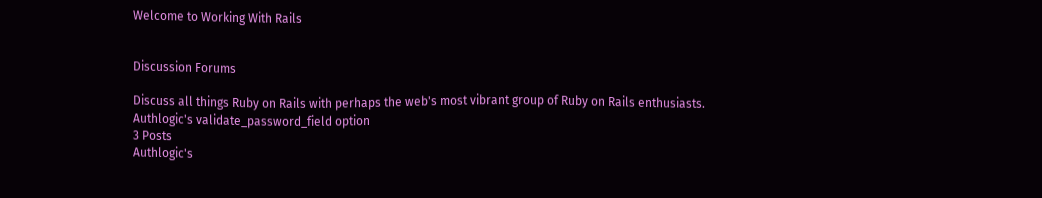Welcome to Working With Rails


Discussion Forums

Discuss all things Ruby on Rails with perhaps the web's most vibrant group of Ruby on Rails enthusiasts.
Authlogic's validate_password_field option
3 Posts
Authlogic's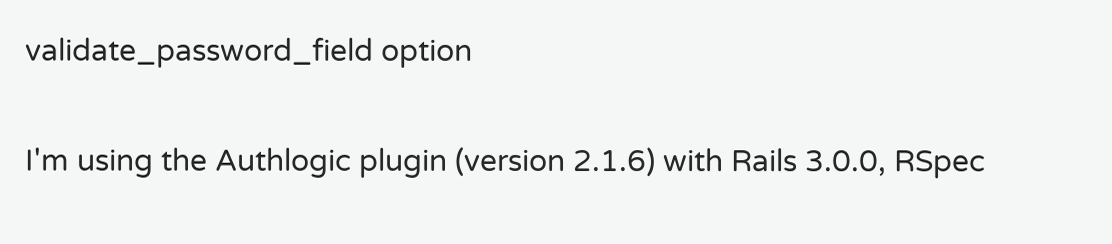validate_password_field option

I'm using the Authlogic plugin (version 2.1.6) with Rails 3.0.0, RSpec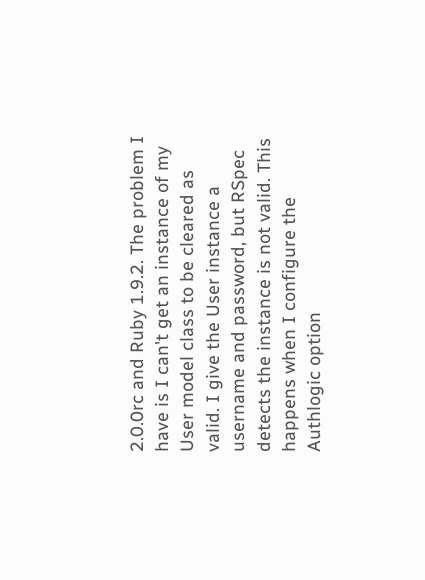2.0.0rc and Ruby 1.9.2. The problem I have is I can't get an instance of my User model class to be cleared as valid. I give the User instance a username and password, but RSpec detects the instance is not valid. This happens when I configure the Authlogic option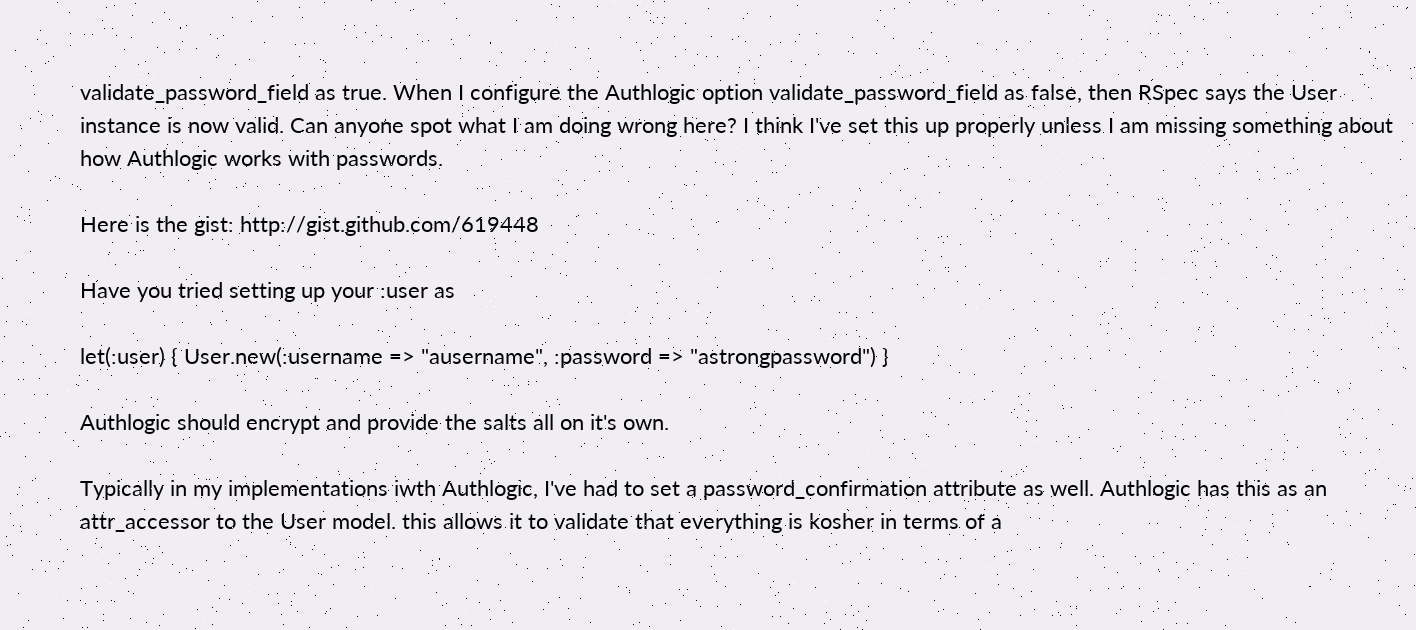validate_password_field as true. When I configure the Authlogic option validate_password_field as false, then RSpec says the User instance is now valid. Can anyone spot what I am doing wrong here? I think I've set this up properly unless I am missing something about how Authlogic works with passwords.

Here is the gist: http://gist.github.com/619448

Have you tried setting up your :user as

let(:user) { User.new(:username => "ausername", :password => "astrongpassword") }

Authlogic should encrypt and provide the salts all on it's own.

Typically in my implementations iwth Authlogic, I've had to set a password_confirmation attribute as well. Authlogic has this as an attr_accessor to the User model. this allows it to validate that everything is kosher in terms of a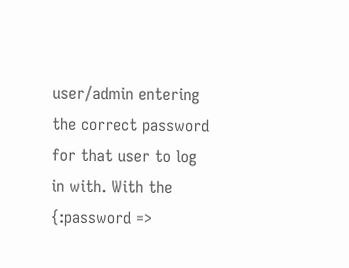user/admin entering the correct password for that user to log in with. With the {:password =>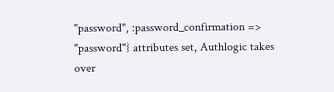"password", :password_confirmation => "password"} attributes set, Authlogic takes over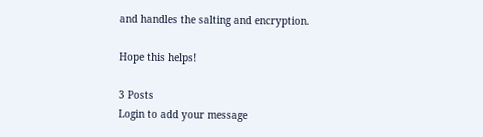and handles the salting and encryption.

Hope this helps!

3 Posts
Login to add your message